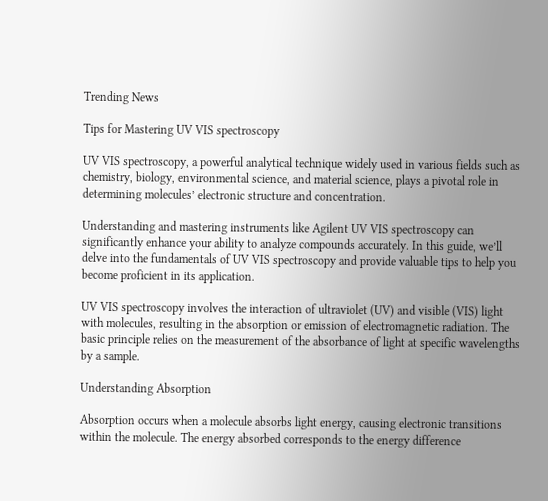Trending News

Tips for Mastering UV VIS spectroscopy

UV VIS spectroscopy, a powerful analytical technique widely used in various fields such as chemistry, biology, environmental science, and material science, plays a pivotal role in determining molecules’ electronic structure and concentration.

Understanding and mastering instruments like Agilent UV VIS spectroscopy can significantly enhance your ability to analyze compounds accurately. In this guide, we’ll delve into the fundamentals of UV VIS spectroscopy and provide valuable tips to help you become proficient in its application.

UV VIS spectroscopy involves the interaction of ultraviolet (UV) and visible (VIS) light with molecules, resulting in the absorption or emission of electromagnetic radiation. The basic principle relies on the measurement of the absorbance of light at specific wavelengths by a sample.

Understanding Absorption

Absorption occurs when a molecule absorbs light energy, causing electronic transitions within the molecule. The energy absorbed corresponds to the energy difference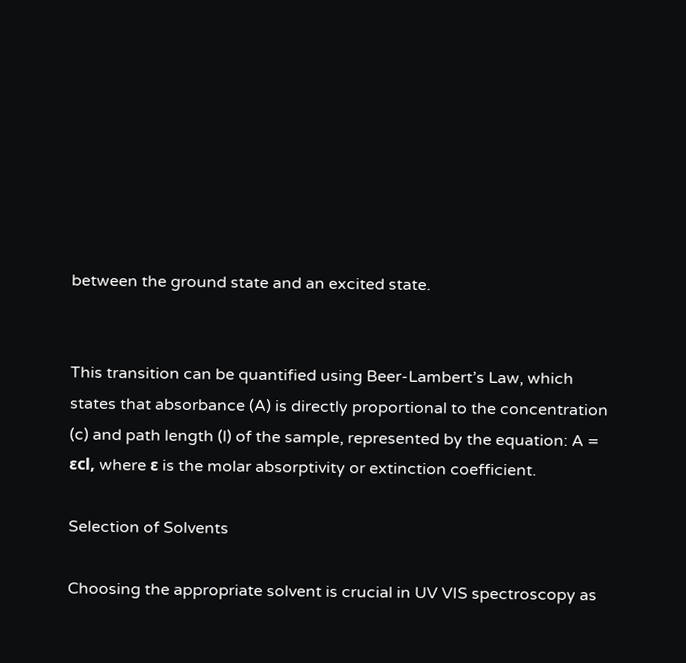between the ground state and an excited state.


This transition can be quantified using Beer-Lambert’s Law, which states that absorbance (A) is directly proportional to the concentration (c) and path length (l) of the sample, represented by the equation: A = εcl, where ε is the molar absorptivity or extinction coefficient.

Selection of Solvents

Choosing the appropriate solvent is crucial in UV VIS spectroscopy as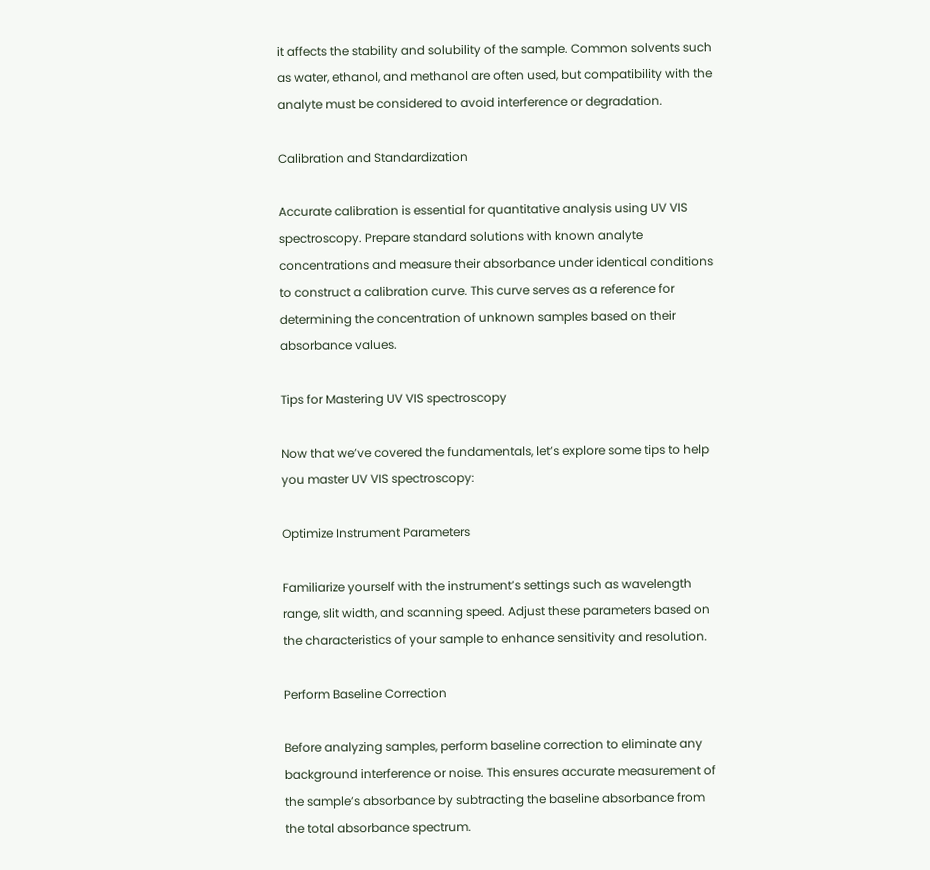it affects the stability and solubility of the sample. Common solvents such as water, ethanol, and methanol are often used, but compatibility with the analyte must be considered to avoid interference or degradation.

Calibration and Standardization

Accurate calibration is essential for quantitative analysis using UV VIS spectroscopy. Prepare standard solutions with known analyte concentrations and measure their absorbance under identical conditions to construct a calibration curve. This curve serves as a reference for determining the concentration of unknown samples based on their absorbance values.

Tips for Mastering UV VIS spectroscopy

Now that we’ve covered the fundamentals, let’s explore some tips to help you master UV VIS spectroscopy:

Optimize Instrument Parameters

Familiarize yourself with the instrument’s settings such as wavelength range, slit width, and scanning speed. Adjust these parameters based on the characteristics of your sample to enhance sensitivity and resolution.

Perform Baseline Correction

Before analyzing samples, perform baseline correction to eliminate any background interference or noise. This ensures accurate measurement of the sample’s absorbance by subtracting the baseline absorbance from the total absorbance spectrum.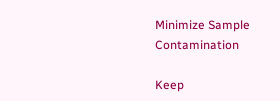Minimize Sample Contamination

Keep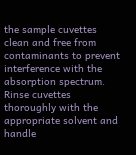the sample cuvettes clean and free from contaminants to prevent interference with the absorption spectrum. Rinse cuvettes thoroughly with the appropriate solvent and handle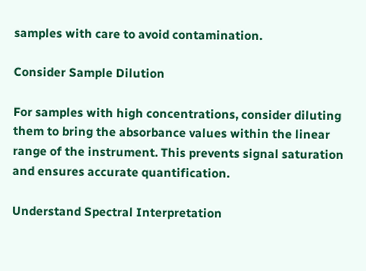samples with care to avoid contamination.

Consider Sample Dilution

For samples with high concentrations, consider diluting them to bring the absorbance values within the linear range of the instrument. This prevents signal saturation and ensures accurate quantification.

Understand Spectral Interpretation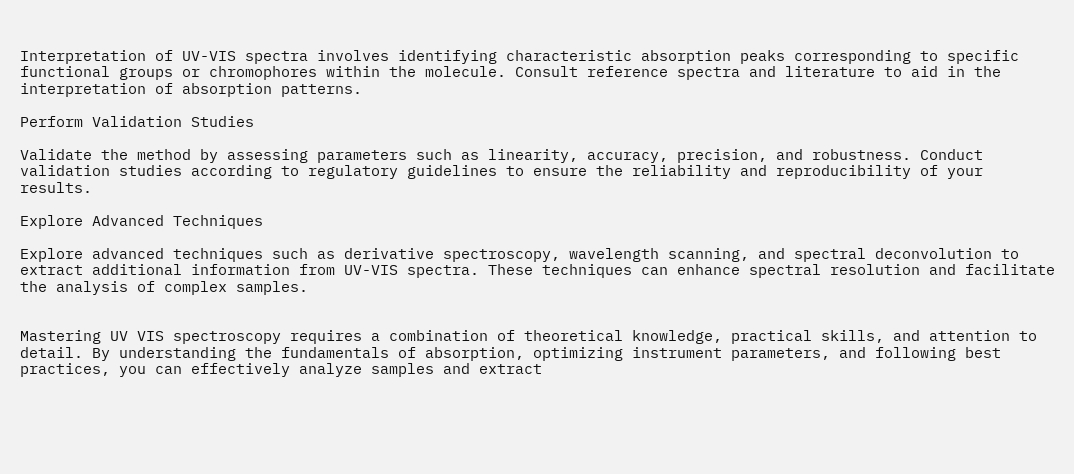Interpretation of UV-VIS spectra involves identifying characteristic absorption peaks corresponding to specific functional groups or chromophores within the molecule. Consult reference spectra and literature to aid in the interpretation of absorption patterns.

Perform Validation Studies

Validate the method by assessing parameters such as linearity, accuracy, precision, and robustness. Conduct validation studies according to regulatory guidelines to ensure the reliability and reproducibility of your results.

Explore Advanced Techniques

Explore advanced techniques such as derivative spectroscopy, wavelength scanning, and spectral deconvolution to extract additional information from UV-VIS spectra. These techniques can enhance spectral resolution and facilitate the analysis of complex samples.


Mastering UV VIS spectroscopy requires a combination of theoretical knowledge, practical skills, and attention to detail. By understanding the fundamentals of absorption, optimizing instrument parameters, and following best practices, you can effectively analyze samples and extract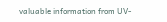valuable information from UV-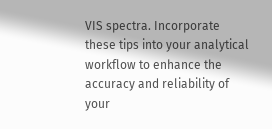VIS spectra. Incorporate these tips into your analytical workflow to enhance the accuracy and reliability of your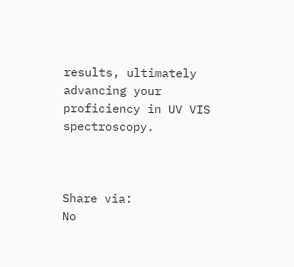results, ultimately advancing your proficiency in UV VIS spectroscopy.



Share via:
No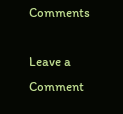Comments

Leave a Comment